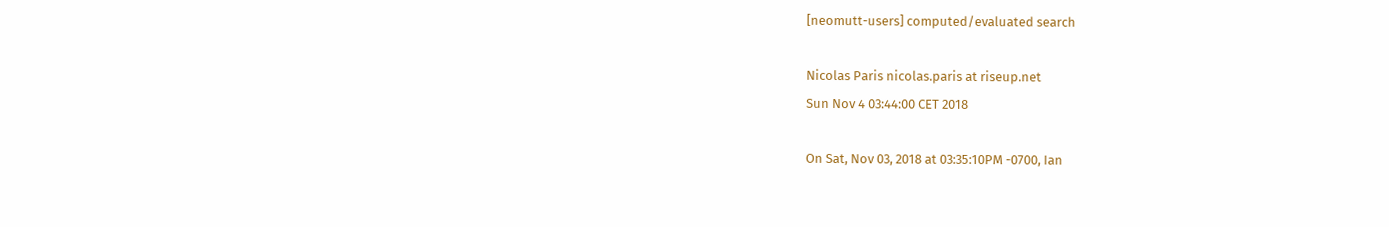[neomutt-users] computed/evaluated search

Nicolas Paris nicolas.paris at riseup.net
Sun Nov 4 03:44:00 CET 2018

On Sat, Nov 03, 2018 at 03:35:10PM -0700, Ian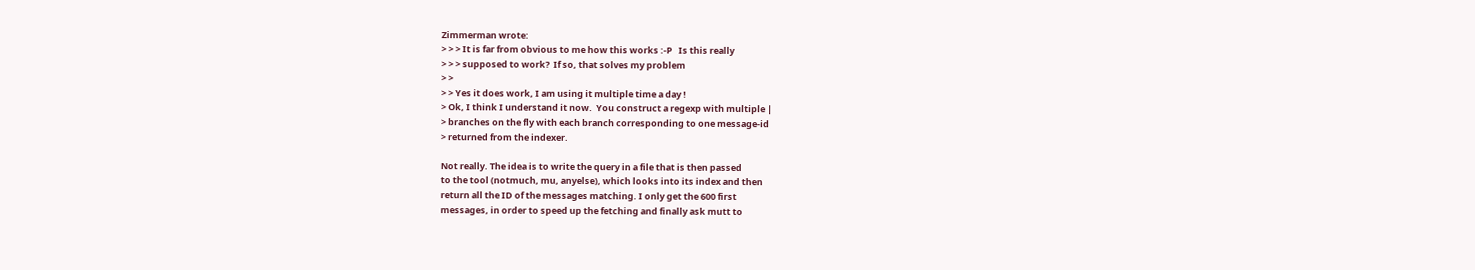Zimmerman wrote:
> > > It is far from obvious to me how this works :-P   Is this really
> > > supposed to work?  If so, that solves my problem
> >
> > Yes it does work, I am using it multiple time a day !
> Ok, I think I understand it now.  You construct a regexp with multiple |
> branches on the fly with each branch corresponding to one message-id
> returned from the indexer.

Not really. The idea is to write the query in a file that is then passed
to the tool (notmuch, mu, anyelse), which looks into its index and then
return all the ID of the messages matching. I only get the 600 first
messages, in order to speed up the fetching and finally ask mutt to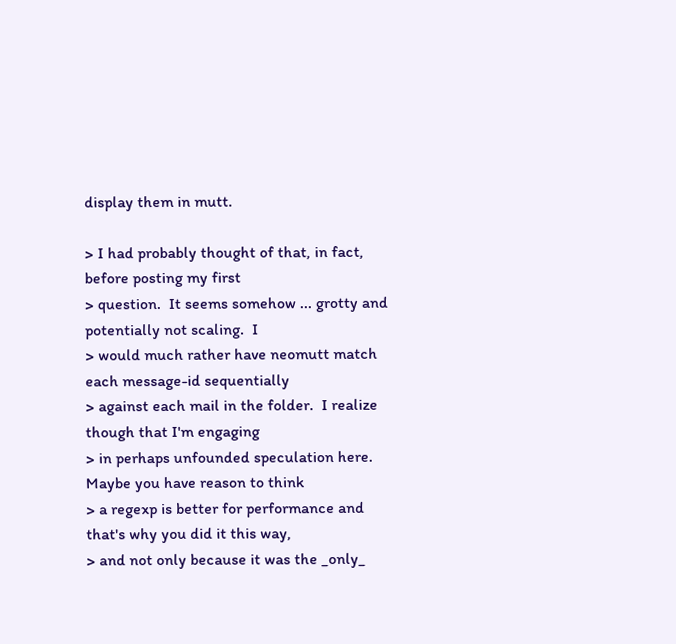display them in mutt.

> I had probably thought of that, in fact, before posting my first
> question.  It seems somehow ... grotty and potentially not scaling.  I
> would much rather have neomutt match each message-id sequentially
> against each mail in the folder.  I realize though that I'm engaging
> in perhaps unfounded speculation here.  Maybe you have reason to think
> a regexp is better for performance and that's why you did it this way,
> and not only because it was the _only_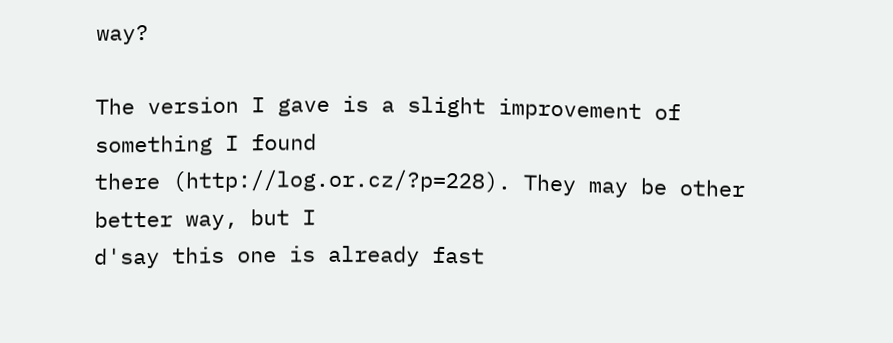way?

The version I gave is a slight improvement of something I found
there (http://log.or.cz/?p=228). They may be other better way, but I
d'say this one is already fast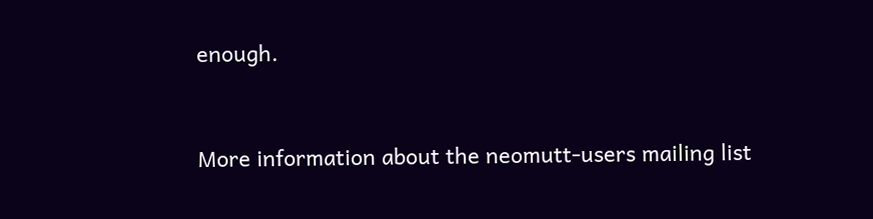enough.


More information about the neomutt-users mailing list